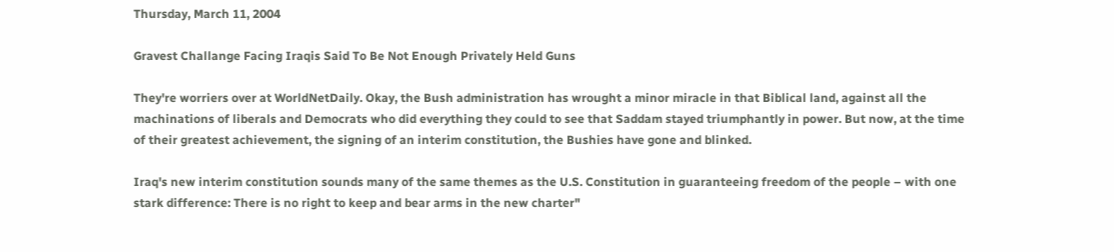Thursday, March 11, 2004

Gravest Challange Facing Iraqis Said To Be Not Enough Privately Held Guns

They're worriers over at WorldNetDaily. Okay, the Bush administration has wrought a minor miracle in that Biblical land, against all the machinations of liberals and Democrats who did everything they could to see that Saddam stayed triumphantly in power. But now, at the time of their greatest achievement, the signing of an interim constitution, the Bushies have gone and blinked.

Iraq's new interim constitution sounds many of the same themes as the U.S. Constitution in guaranteeing freedom of the people – with one stark difference: There is no right to keep and bear arms in the new charter"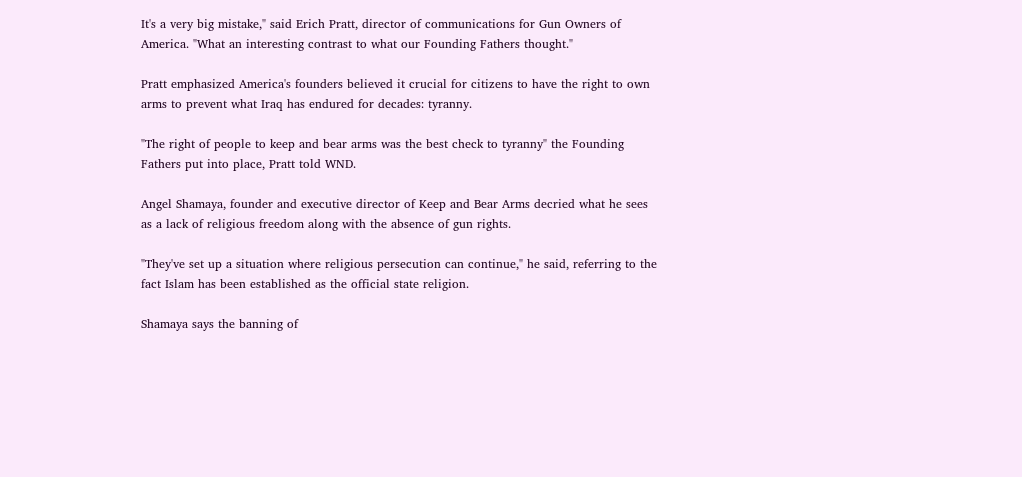It's a very big mistake," said Erich Pratt, director of communications for Gun Owners of America. "What an interesting contrast to what our Founding Fathers thought."

Pratt emphasized America's founders believed it crucial for citizens to have the right to own arms to prevent what Iraq has endured for decades: tyranny.

"The right of people to keep and bear arms was the best check to tyranny" the Founding Fathers put into place, Pratt told WND.

Angel Shamaya, founder and executive director of Keep and Bear Arms decried what he sees as a lack of religious freedom along with the absence of gun rights.

"They've set up a situation where religious persecution can continue," he said, referring to the fact Islam has been established as the official state religion.

Shamaya says the banning of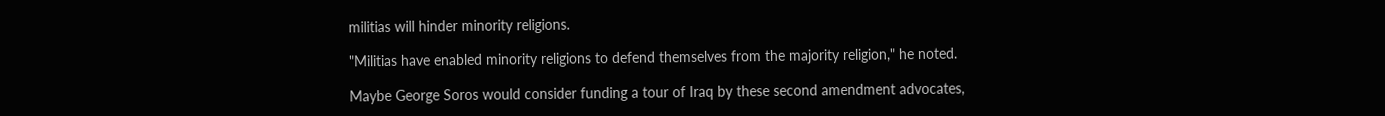militias will hinder minority religions.

"Militias have enabled minority religions to defend themselves from the majority religion," he noted.

Maybe George Soros would consider funding a tour of Iraq by these second amendment advocates,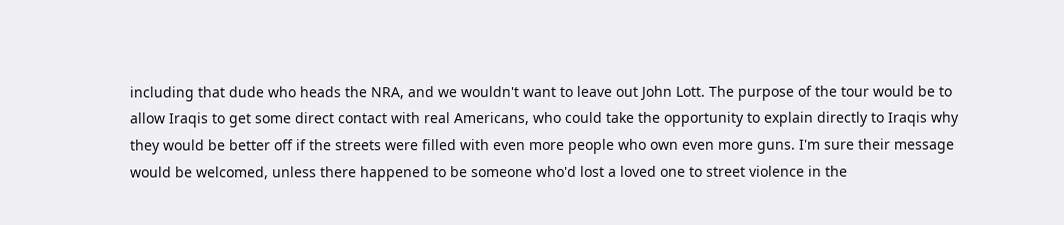including that dude who heads the NRA, and we wouldn't want to leave out John Lott. The purpose of the tour would be to allow Iraqis to get some direct contact with real Americans, who could take the opportunity to explain directly to Iraqis why they would be better off if the streets were filled with even more people who own even more guns. I'm sure their message would be welcomed, unless there happened to be someone who'd lost a loved one to street violence in the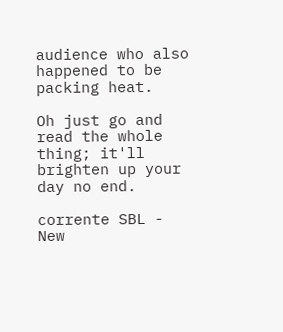audience who also happened to be packing heat.

Oh just go and read the whole thing; it'll brighten up your day no end.

corrente SBL - New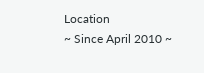Location
~ Since April 2010 ~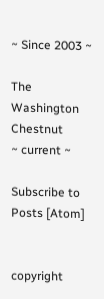~ Since 2003 ~

The Washington Chestnut
~ current ~

Subscribe to
Posts [Atom]


copyright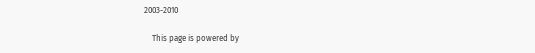2003-2010

    This page is powered by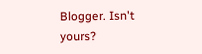Blogger. Isn't yours?